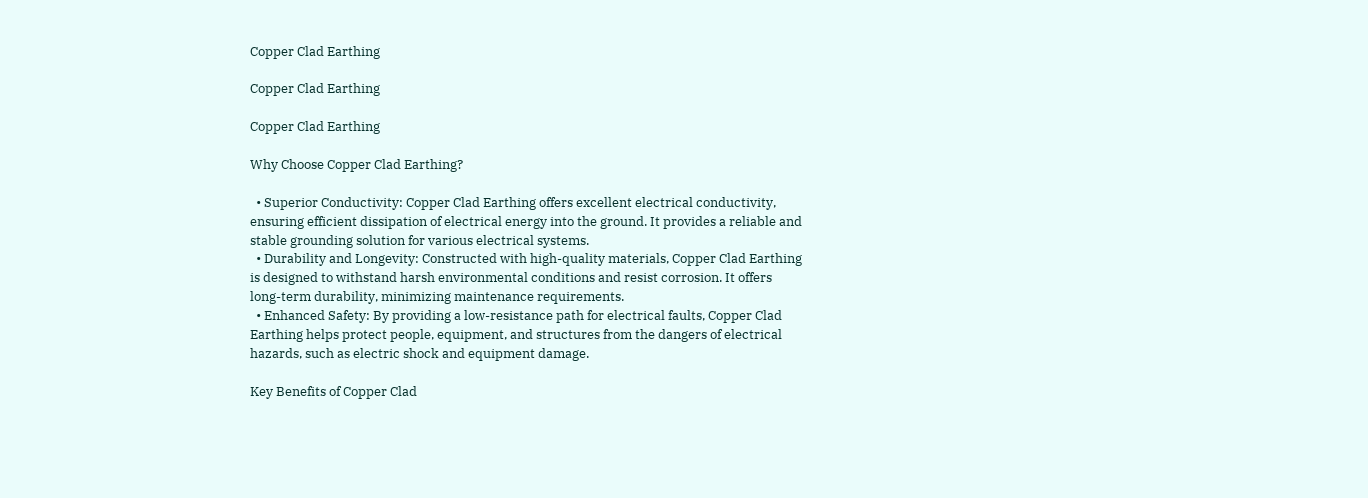Copper Clad Earthing

Copper Clad Earthing

Copper Clad Earthing

Why Choose Copper Clad Earthing?

  • Superior Conductivity: Copper Clad Earthing offers excellent electrical conductivity, ensuring efficient dissipation of electrical energy into the ground. It provides a reliable and stable grounding solution for various electrical systems.
  • Durability and Longevity: Constructed with high-quality materials, Copper Clad Earthing is designed to withstand harsh environmental conditions and resist corrosion. It offers long-term durability, minimizing maintenance requirements.
  • Enhanced Safety: By providing a low-resistance path for electrical faults, Copper Clad Earthing helps protect people, equipment, and structures from the dangers of electrical hazards, such as electric shock and equipment damage.

Key Benefits of Copper Clad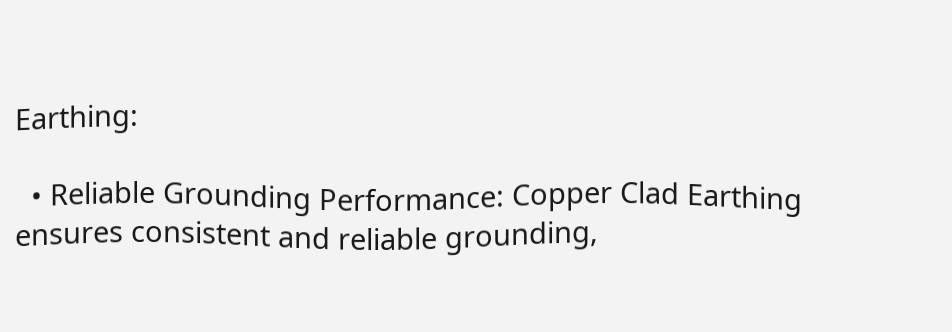Earthing:

  • Reliable Grounding Performance: Copper Clad Earthing ensures consistent and reliable grounding,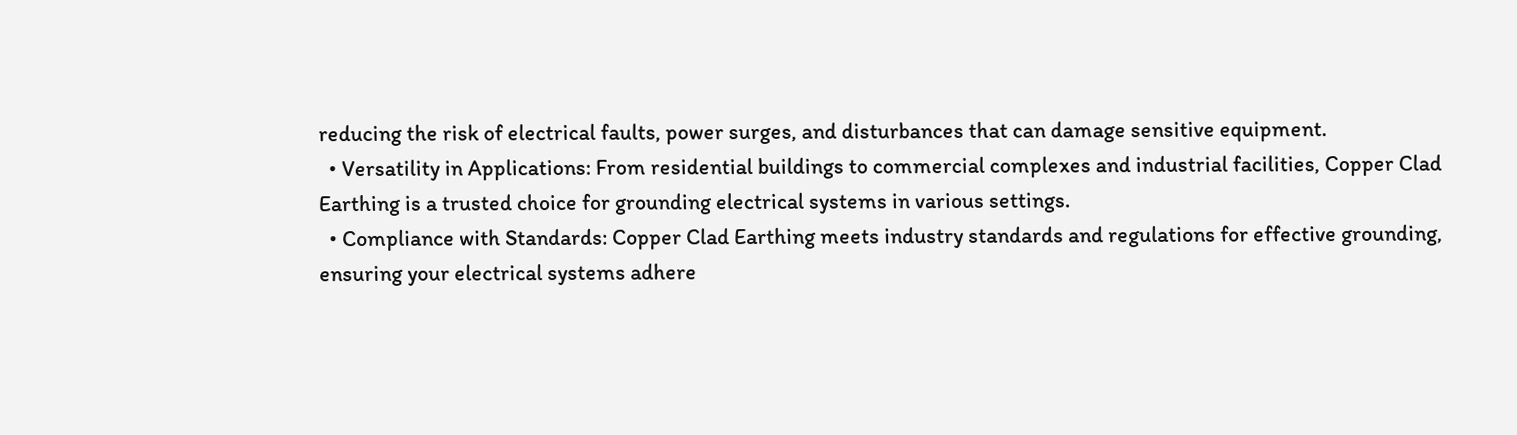reducing the risk of electrical faults, power surges, and disturbances that can damage sensitive equipment.
  • Versatility in Applications: From residential buildings to commercial complexes and industrial facilities, Copper Clad Earthing is a trusted choice for grounding electrical systems in various settings.
  • Compliance with Standards: Copper Clad Earthing meets industry standards and regulations for effective grounding, ensuring your electrical systems adhere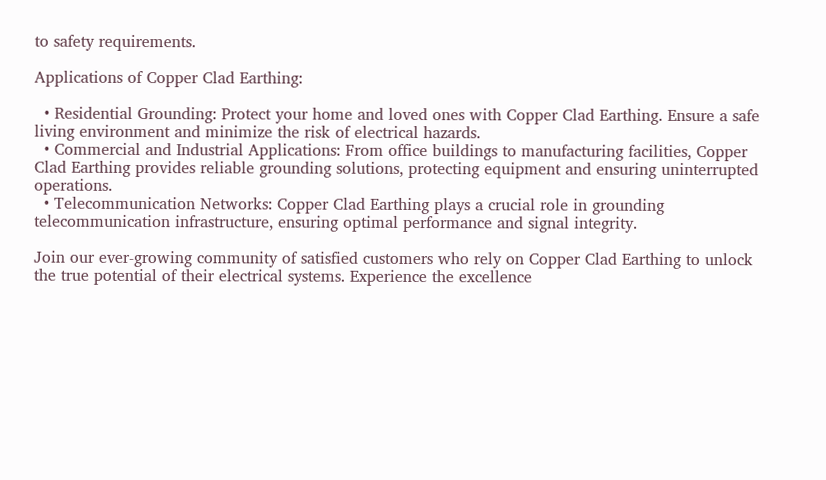to safety requirements.

Applications of Copper Clad Earthing:

  • Residential Grounding: Protect your home and loved ones with Copper Clad Earthing. Ensure a safe living environment and minimize the risk of electrical hazards.
  • Commercial and Industrial Applications: From office buildings to manufacturing facilities, Copper Clad Earthing provides reliable grounding solutions, protecting equipment and ensuring uninterrupted operations.
  • Telecommunication Networks: Copper Clad Earthing plays a crucial role in grounding telecommunication infrastructure, ensuring optimal performance and signal integrity.

Join our ever-growing community of satisfied customers who rely on Copper Clad Earthing to unlock the true potential of their electrical systems. Experience the excellence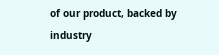of our product, backed by industry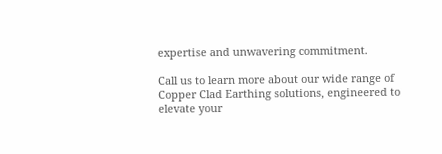expertise and unwavering commitment.

Call us to learn more about our wide range of Copper Clad Earthing solutions, engineered to elevate your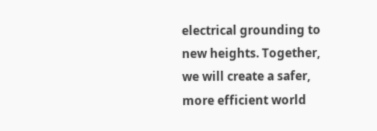electrical grounding to new heights. Together, we will create a safer, more efficient world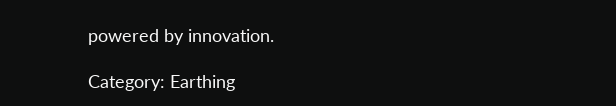powered by innovation.

Category: Earthing